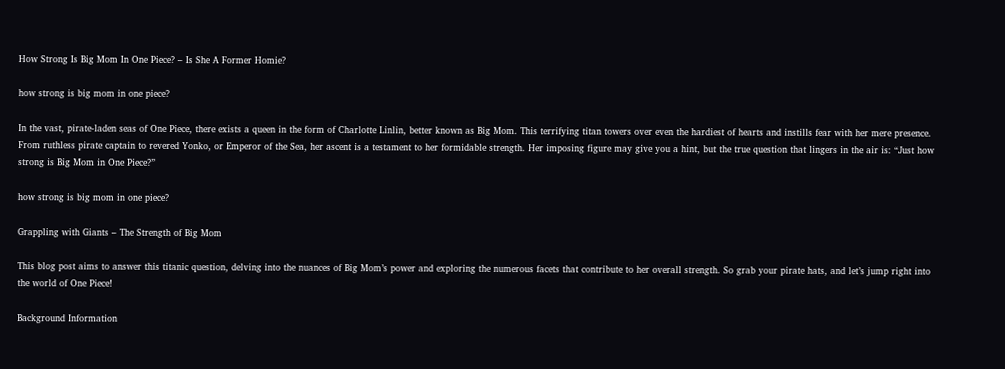How Strong Is Big Mom In One Piece? – Is She A Former Homie?

how strong is big mom in one piece?

In the vast, pirate-laden seas of One Piece, there exists a queen in the form of Charlotte Linlin, better known as Big Mom. This terrifying titan towers over even the hardiest of hearts and instills fear with her mere presence. From ruthless pirate captain to revered Yonko, or Emperor of the Sea, her ascent is a testament to her formidable strength. Her imposing figure may give you a hint, but the true question that lingers in the air is: “Just how strong is Big Mom in One Piece?”

how strong is big mom in one piece?

Grappling with Giants – The Strength of Big Mom

This blog post aims to answer this titanic question, delving into the nuances of Big Mom’s power and exploring the numerous facets that contribute to her overall strength. So grab your pirate hats, and let’s jump right into the world of One Piece!

Background Information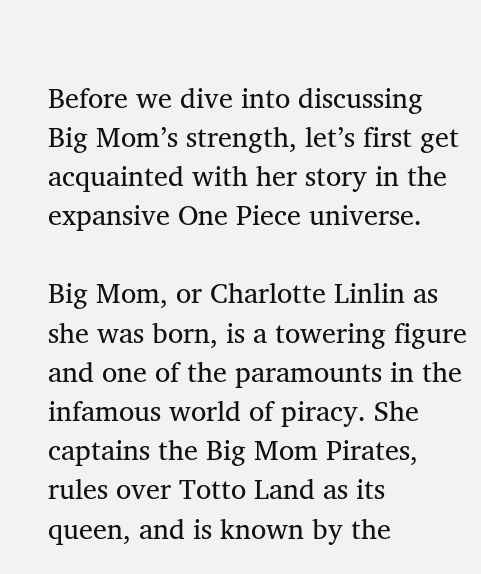Before we dive into discussing Big Mom’s strength, let’s first get acquainted with her story in the expansive One Piece universe.

Big Mom, or Charlotte Linlin as she was born, is a towering figure and one of the paramounts in the infamous world of piracy. She captains the Big Mom Pirates, rules over Totto Land as its queen, and is known by the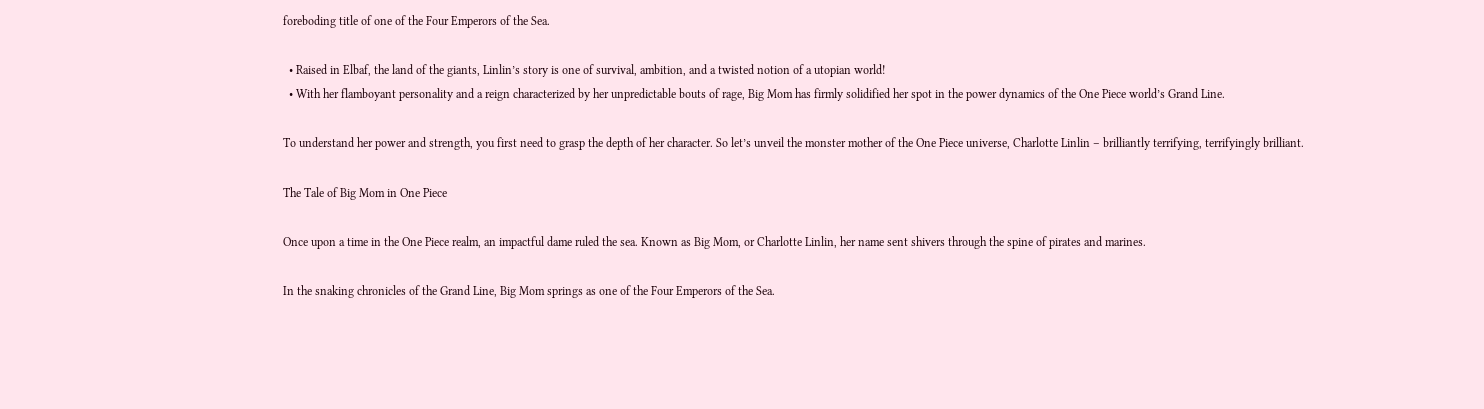foreboding title of one of the Four Emperors of the Sea.

  • Raised in Elbaf, the land of the giants, Linlin’s story is one of survival, ambition, and a twisted notion of a utopian world!
  • With her flamboyant personality and a reign characterized by her unpredictable bouts of rage, Big Mom has firmly solidified her spot in the power dynamics of the One Piece world’s Grand Line.

To understand her power and strength, you first need to grasp the depth of her character. So let’s unveil the monster mother of the One Piece universe, Charlotte Linlin – brilliantly terrifying, terrifyingly brilliant.

The Tale of Big Mom in One Piece

Once upon a time in the One Piece realm, an impactful dame ruled the sea. Known as Big Mom, or Charlotte Linlin, her name sent shivers through the spine of pirates and marines.

In the snaking chronicles of the Grand Line, Big Mom springs as one of the Four Emperors of the Sea.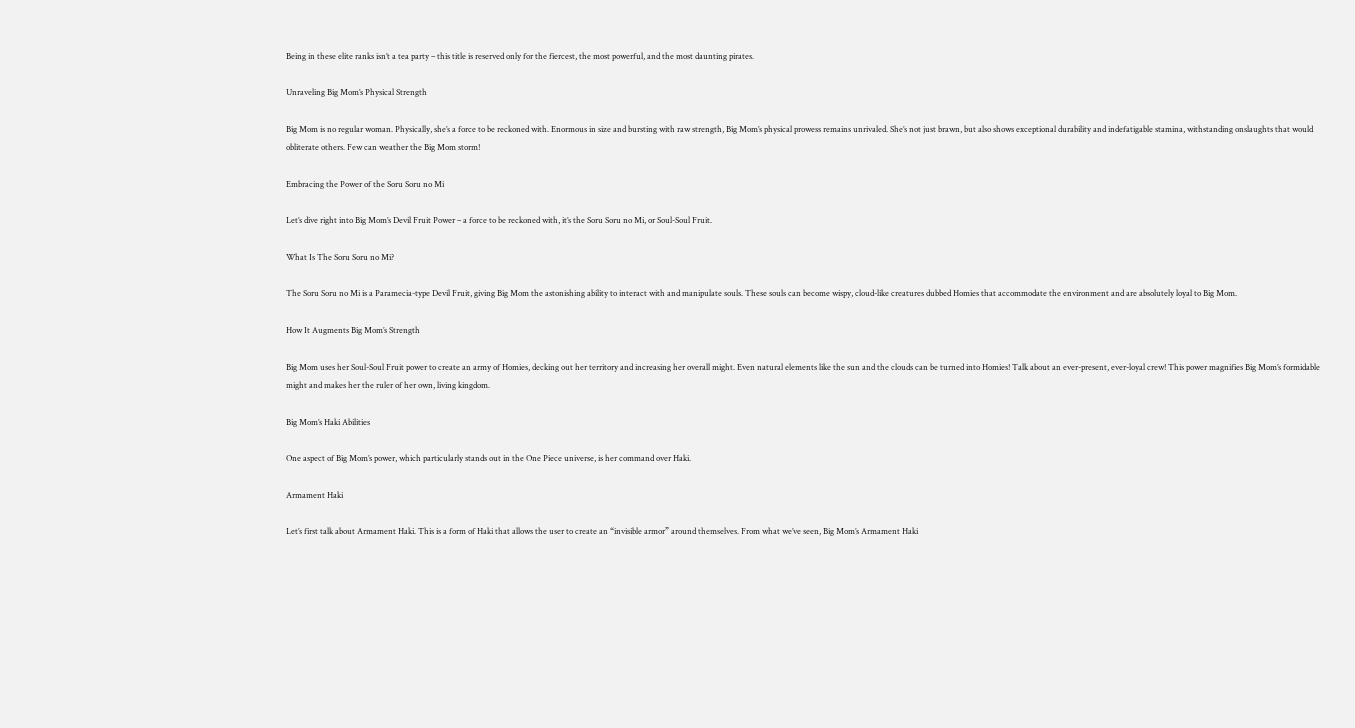Being in these elite ranks isn’t a tea party – this title is reserved only for the fiercest, the most powerful, and the most daunting pirates.

Unraveling Big Mom’s Physical Strength

Big Mom is no regular woman. Physically, she’s a force to be reckoned with. Enormous in size and bursting with raw strength, Big Mom’s physical prowess remains unrivaled. She’s not just brawn, but also shows exceptional durability and indefatigable stamina, withstanding onslaughts that would obliterate others. Few can weather the Big Mom storm!

Embracing the Power of the Soru Soru no Mi

Let’s dive right into Big Mom’s Devil Fruit Power – a force to be reckoned with, it’s the Soru Soru no Mi, or Soul-Soul Fruit.

What Is The Soru Soru no Mi?

The Soru Soru no Mi is a Paramecia-type Devil Fruit, giving Big Mom the astonishing ability to interact with and manipulate souls. These souls can become wispy, cloud-like creatures dubbed Homies that accommodate the environment and are absolutely loyal to Big Mom.

How It Augments Big Mom’s Strength

Big Mom uses her Soul-Soul Fruit power to create an army of Homies, decking out her territory and increasing her overall might. Even natural elements like the sun and the clouds can be turned into Homies! Talk about an ever-present, ever-loyal crew! This power magnifies Big Mom’s formidable might and makes her the ruler of her own, living kingdom.

Big Mom’s Haki Abilities

One aspect of Big Mom’s power, which particularly stands out in the One Piece universe, is her command over Haki.

Armament Haki

Let’s first talk about Armament Haki. This is a form of Haki that allows the user to create an “invisible armor” around themselves. From what we’ve seen, Big Mom’s Armament Haki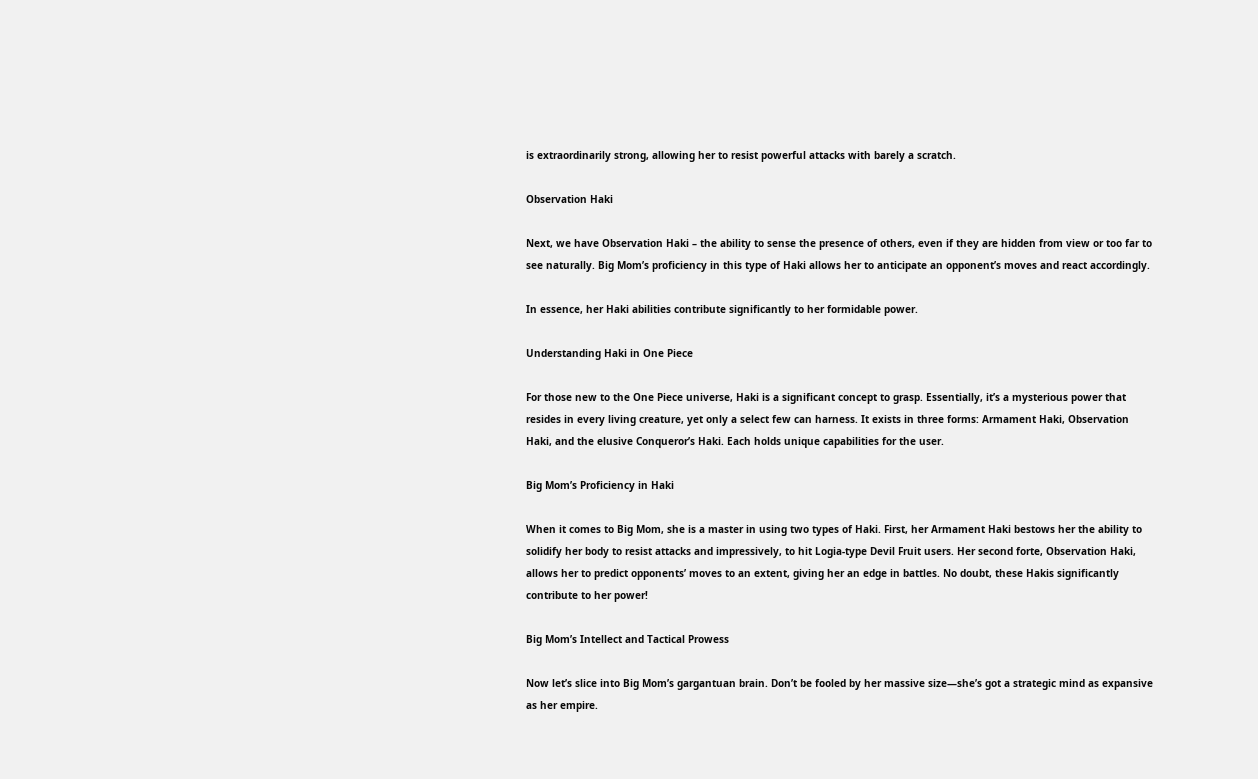is extraordinarily strong, allowing her to resist powerful attacks with barely a scratch.

Observation Haki

Next, we have Observation Haki – the ability to sense the presence of others, even if they are hidden from view or too far to see naturally. Big Mom’s proficiency in this type of Haki allows her to anticipate an opponent’s moves and react accordingly.

In essence, her Haki abilities contribute significantly to her formidable power.

Understanding Haki in One Piece

For those new to the One Piece universe, Haki is a significant concept to grasp. Essentially, it’s a mysterious power that resides in every living creature, yet only a select few can harness. It exists in three forms: Armament Haki, Observation Haki, and the elusive Conqueror’s Haki. Each holds unique capabilities for the user.

Big Mom’s Proficiency in Haki

When it comes to Big Mom, she is a master in using two types of Haki. First, her Armament Haki bestows her the ability to solidify her body to resist attacks and impressively, to hit Logia-type Devil Fruit users. Her second forte, Observation Haki, allows her to predict opponents’ moves to an extent, giving her an edge in battles. No doubt, these Hakis significantly contribute to her power!

Big Mom’s Intellect and Tactical Prowess

Now let’s slice into Big Mom’s gargantuan brain. Don’t be fooled by her massive size—she’s got a strategic mind as expansive as her empire.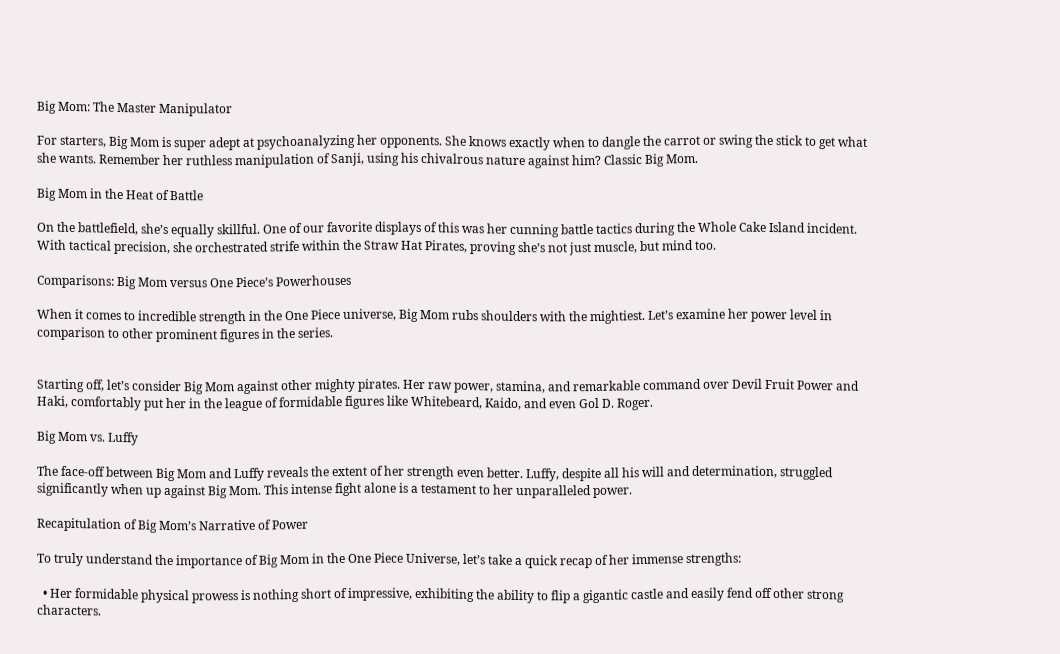Big Mom: The Master Manipulator

For starters, Big Mom is super adept at psychoanalyzing her opponents. She knows exactly when to dangle the carrot or swing the stick to get what she wants. Remember her ruthless manipulation of Sanji, using his chivalrous nature against him? Classic Big Mom.

Big Mom in the Heat of Battle

On the battlefield, she’s equally skillful. One of our favorite displays of this was her cunning battle tactics during the Whole Cake Island incident. With tactical precision, she orchestrated strife within the Straw Hat Pirates, proving she’s not just muscle, but mind too.

Comparisons: Big Mom versus One Piece’s Powerhouses

When it comes to incredible strength in the One Piece universe, Big Mom rubs shoulders with the mightiest. Let’s examine her power level in comparison to other prominent figures in the series.


Starting off, let’s consider Big Mom against other mighty pirates. Her raw power, stamina, and remarkable command over Devil Fruit Power and Haki, comfortably put her in the league of formidable figures like Whitebeard, Kaido, and even Gol D. Roger.

Big Mom vs. Luffy

The face-off between Big Mom and Luffy reveals the extent of her strength even better. Luffy, despite all his will and determination, struggled significantly when up against Big Mom. This intense fight alone is a testament to her unparalleled power.

Recapitulation of Big Mom’s Narrative of Power

To truly understand the importance of Big Mom in the One Piece Universe, let’s take a quick recap of her immense strengths:

  • Her formidable physical prowess is nothing short of impressive, exhibiting the ability to flip a gigantic castle and easily fend off other strong characters.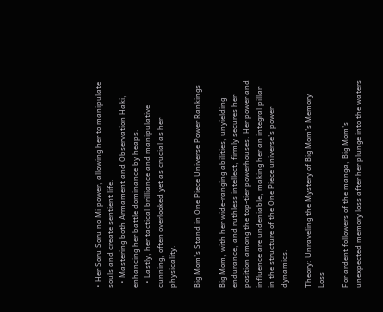• Her Soru Soru no Mi power, allowing her to manipulate souls and create sentient life.
  • Mastering both Armament and Observation Haki, enhancing her battle dominance by heaps.
  • Lastly, her tactical brilliance and manipulative cunning, often overlooked yet as crucial as her physicality.

Big Mom’s Stand in One Piece Universe Power Rankings

Big Mom, with her wide-ranging abilities, unyielding endurance, and ruthless intellect, firmly secures her position among the top-tier powerhouses. Her power and influence are undeniable, making her an integral pillar in the structure of the One Piece universe’s power dynamics.

Theory: Unraveling the Mystery of Big Mom’s Memory Loss

For ardent followers of the manga, Big Mom’s unexpected memory loss after her plunge into the waters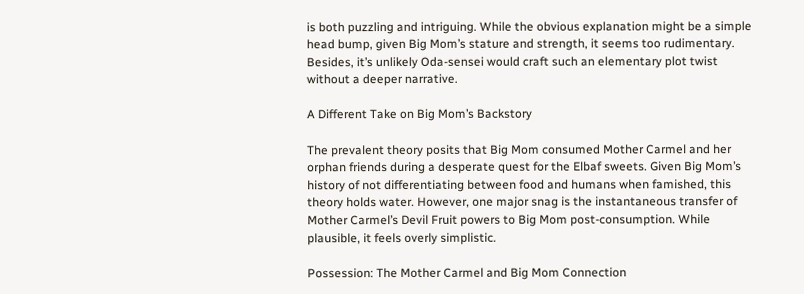is both puzzling and intriguing. While the obvious explanation might be a simple head bump, given Big Mom’s stature and strength, it seems too rudimentary. Besides, it’s unlikely Oda-sensei would craft such an elementary plot twist without a deeper narrative.

A Different Take on Big Mom’s Backstory

The prevalent theory posits that Big Mom consumed Mother Carmel and her orphan friends during a desperate quest for the Elbaf sweets. Given Big Mom’s history of not differentiating between food and humans when famished, this theory holds water. However, one major snag is the instantaneous transfer of Mother Carmel’s Devil Fruit powers to Big Mom post-consumption. While plausible, it feels overly simplistic.

Possession: The Mother Carmel and Big Mom Connection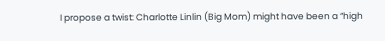I propose a twist: Charlotte Linlin (Big Mom) might have been a “high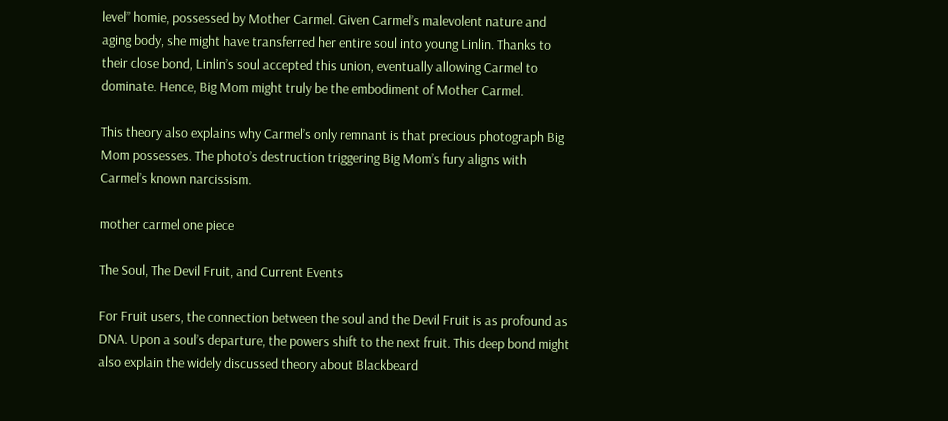level” homie, possessed by Mother Carmel. Given Carmel’s malevolent nature and aging body, she might have transferred her entire soul into young Linlin. Thanks to their close bond, Linlin’s soul accepted this union, eventually allowing Carmel to dominate. Hence, Big Mom might truly be the embodiment of Mother Carmel.

This theory also explains why Carmel’s only remnant is that precious photograph Big Mom possesses. The photo’s destruction triggering Big Mom’s fury aligns with Carmel’s known narcissism.

mother carmel one piece

The Soul, The Devil Fruit, and Current Events

For Fruit users, the connection between the soul and the Devil Fruit is as profound as DNA. Upon a soul’s departure, the powers shift to the next fruit. This deep bond might also explain the widely discussed theory about Blackbeard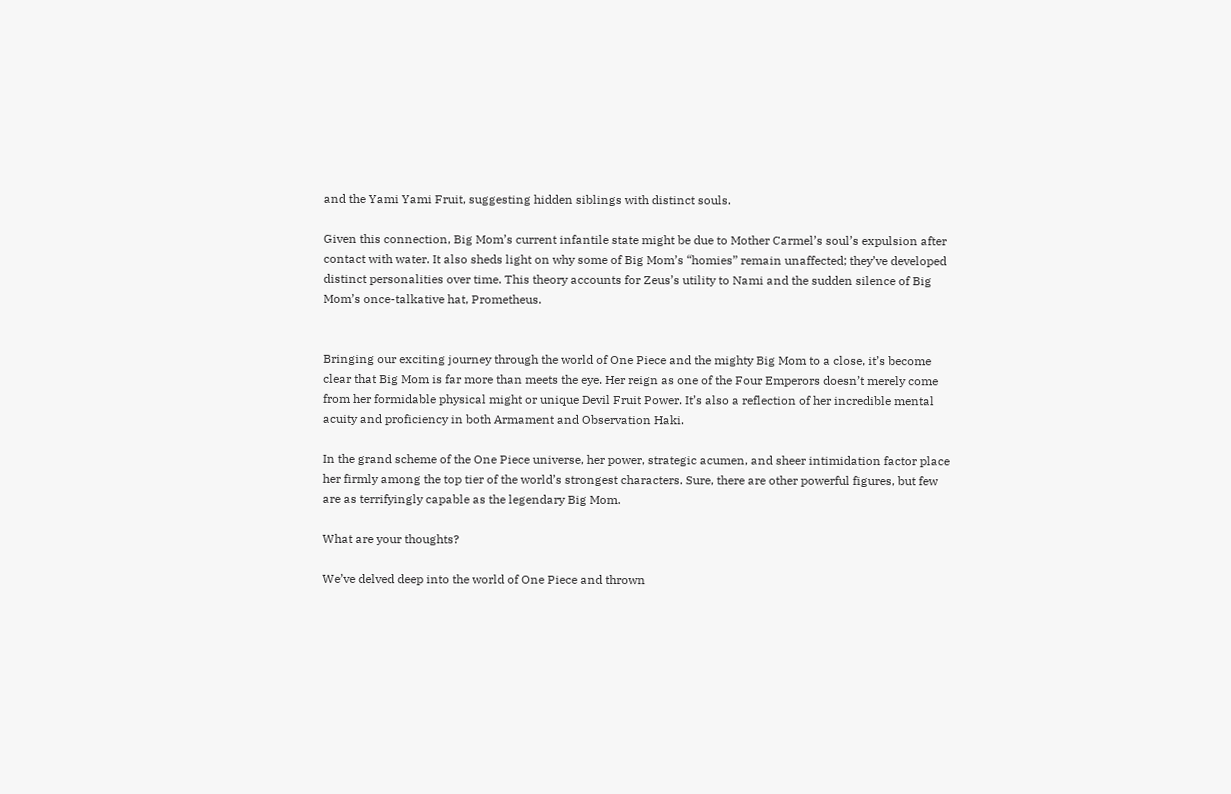and the Yami Yami Fruit, suggesting hidden siblings with distinct souls.

Given this connection, Big Mom’s current infantile state might be due to Mother Carmel’s soul’s expulsion after contact with water. It also sheds light on why some of Big Mom’s “homies” remain unaffected; they’ve developed distinct personalities over time. This theory accounts for Zeus’s utility to Nami and the sudden silence of Big Mom’s once-talkative hat, Prometheus.


Bringing our exciting journey through the world of One Piece and the mighty Big Mom to a close, it’s become clear that Big Mom is far more than meets the eye. Her reign as one of the Four Emperors doesn’t merely come from her formidable physical might or unique Devil Fruit Power. It’s also a reflection of her incredible mental acuity and proficiency in both Armament and Observation Haki.

In the grand scheme of the One Piece universe, her power, strategic acumen, and sheer intimidation factor place her firmly among the top tier of the world’s strongest characters. Sure, there are other powerful figures, but few are as terrifyingly capable as the legendary Big Mom.

What are your thoughts?

We’ve delved deep into the world of One Piece and thrown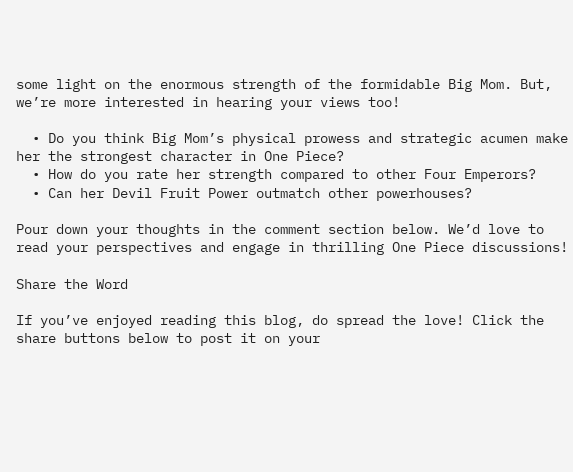some light on the enormous strength of the formidable Big Mom. But, we’re more interested in hearing your views too!

  • Do you think Big Mom’s physical prowess and strategic acumen make her the strongest character in One Piece?
  • How do you rate her strength compared to other Four Emperors?
  • Can her Devil Fruit Power outmatch other powerhouses?

Pour down your thoughts in the comment section below. We’d love to read your perspectives and engage in thrilling One Piece discussions!

Share the Word

If you’ve enjoyed reading this blog, do spread the love! Click the share buttons below to post it on your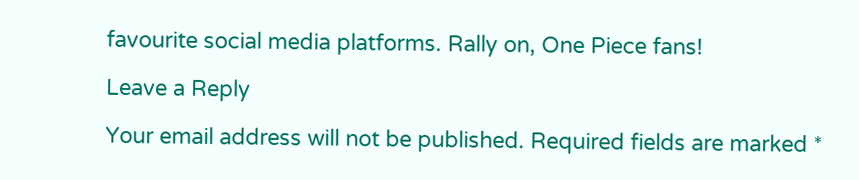favourite social media platforms. Rally on, One Piece fans!

Leave a Reply

Your email address will not be published. Required fields are marked *